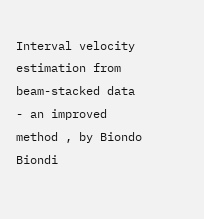Interval velocity estimation from beam-stacked data - an improved method , by Biondo Biondi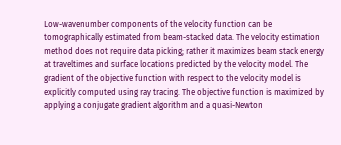Low-wavenumber components of the velocity function can be tomographically estimated from beam-stacked data. The velocity estimation method does not require data picking; rather it maximizes beam stack energy at traveltimes and surface locations predicted by the velocity model. The gradient of the objective function with respect to the velocity model is explicitly computed using ray tracing. The objective function is maximized by applying a conjugate gradient algorithm and a quasi-Newton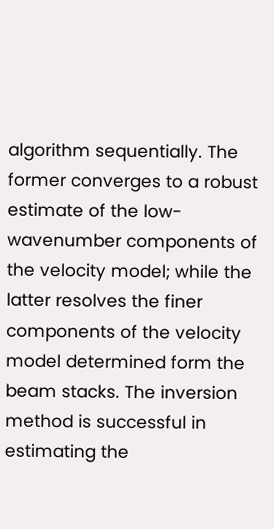algorithm sequentially. The former converges to a robust estimate of the low-wavenumber components of the velocity model; while the latter resolves the finer components of the velocity model determined form the beam stacks. The inversion method is successful in estimating the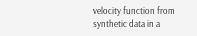velocity function from synthetic data in a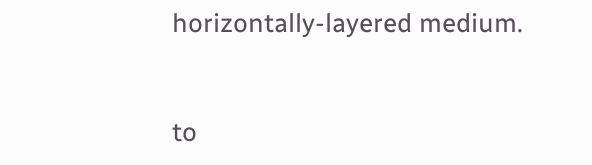horizontally-layered medium.


to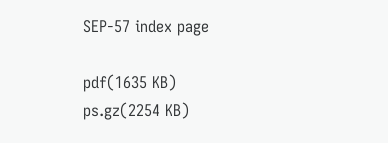SEP-57 index page

pdf(1635 KB)
ps.gz(2254 KB)